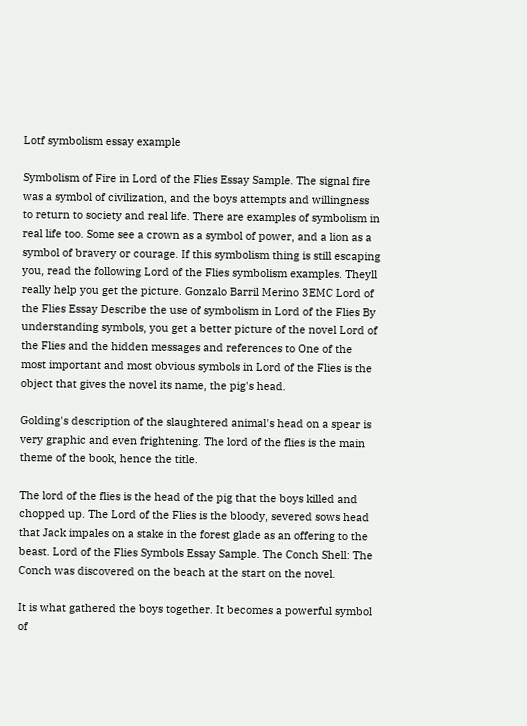Lotf symbolism essay example

Symbolism of Fire in Lord of the Flies Essay Sample. The signal fire was a symbol of civilization, and the boys attempts and willingness to return to society and real life. There are examples of symbolism in real life too. Some see a crown as a symbol of power, and a lion as a symbol of bravery or courage. If this symbolism thing is still escaping you, read the following Lord of the Flies symbolism examples. Theyll really help you get the picture. Gonzalo Barril Merino 3EMC Lord of the Flies Essay Describe the use of symbolism in Lord of the Flies By understanding symbols, you get a better picture of the novel Lord of the Flies and the hidden messages and references to One of the most important and most obvious symbols in Lord of the Flies is the object that gives the novel its name, the pig's head.

Golding's description of the slaughtered animal's head on a spear is very graphic and even frightening. The lord of the flies is the main theme of the book, hence the title.

The lord of the flies is the head of the pig that the boys killed and chopped up. The Lord of the Flies is the bloody, severed sows head that Jack impales on a stake in the forest glade as an offering to the beast. Lord of the Flies Symbols Essay Sample. The Conch Shell: The Conch was discovered on the beach at the start on the novel.

It is what gathered the boys together. It becomes a powerful symbol of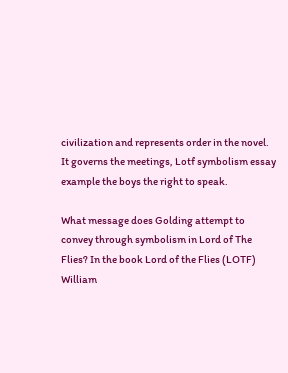civilization and represents order in the novel. It governs the meetings, Lotf symbolism essay example the boys the right to speak.

What message does Golding attempt to convey through symbolism in Lord of The Flies? In the book Lord of the Flies (LOTF) William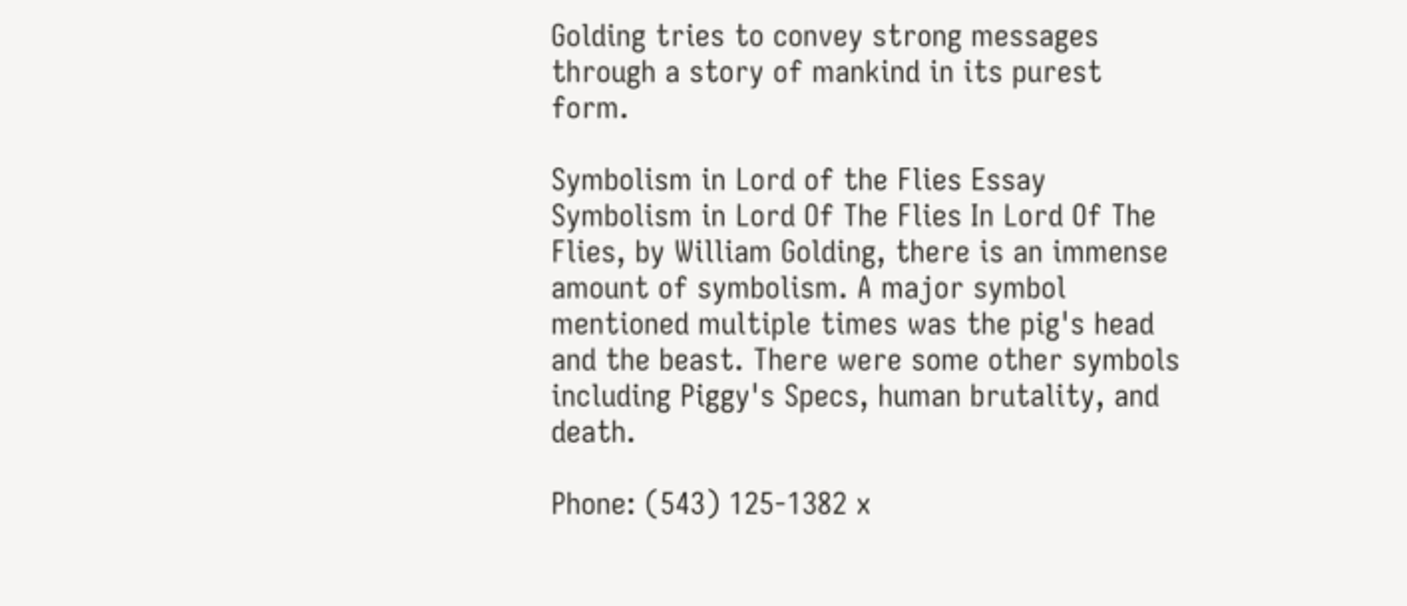Golding tries to convey strong messages through a story of mankind in its purest form.

Symbolism in Lord of the Flies Essay Symbolism in Lord Of The Flies In Lord Of The Flies, by William Golding, there is an immense amount of symbolism. A major symbol mentioned multiple times was the pig's head and the beast. There were some other symbols including Piggy's Specs, human brutality, and death.

Phone: (543) 125-1382 x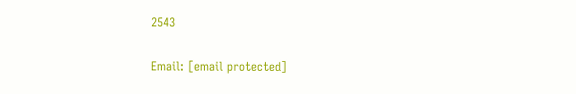2543

Email: [email protected]